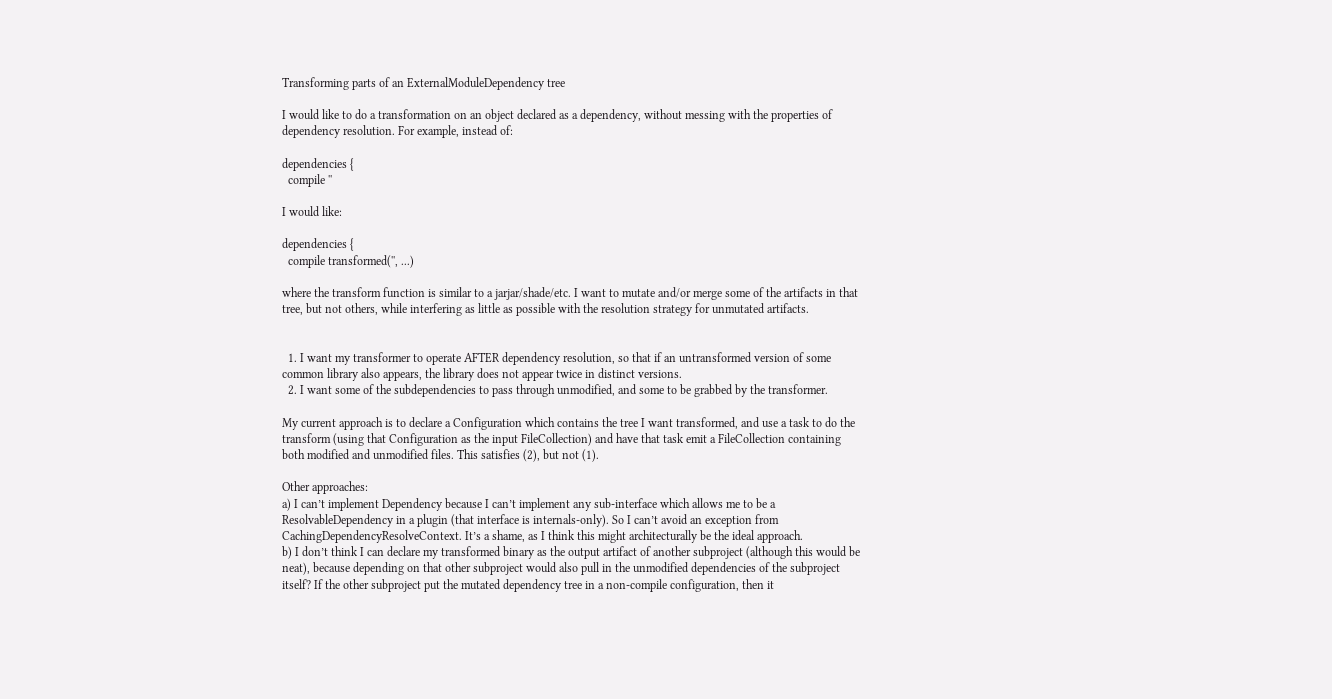Transforming parts of an ExternalModuleDependency tree

I would like to do a transformation on an object declared as a dependency, without messing with the properties of dependency resolution. For example, instead of:

dependencies {
  compile ''

I would like:

dependencies {
  compile transformed('', ...)

where the transform function is similar to a jarjar/shade/etc. I want to mutate and/or merge some of the artifacts in that tree, but not others, while interfering as little as possible with the resolution strategy for unmutated artifacts.


  1. I want my transformer to operate AFTER dependency resolution, so that if an untransformed version of some common library also appears, the library does not appear twice in distinct versions.
  2. I want some of the subdependencies to pass through unmodified, and some to be grabbed by the transformer.

My current approach is to declare a Configuration which contains the tree I want transformed, and use a task to do the transform (using that Configuration as the input FileCollection) and have that task emit a FileCollection containing both modified and unmodified files. This satisfies (2), but not (1).

Other approaches:
a) I can’t implement Dependency because I can’t implement any sub-interface which allows me to be a ResolvableDependency in a plugin (that interface is internals-only). So I can’t avoid an exception from CachingDependencyResolveContext. It’s a shame, as I think this might architecturally be the ideal approach.
b) I don’t think I can declare my transformed binary as the output artifact of another subproject (although this would be neat), because depending on that other subproject would also pull in the unmodified dependencies of the subproject itself? If the other subproject put the mutated dependency tree in a non-compile configuration, then it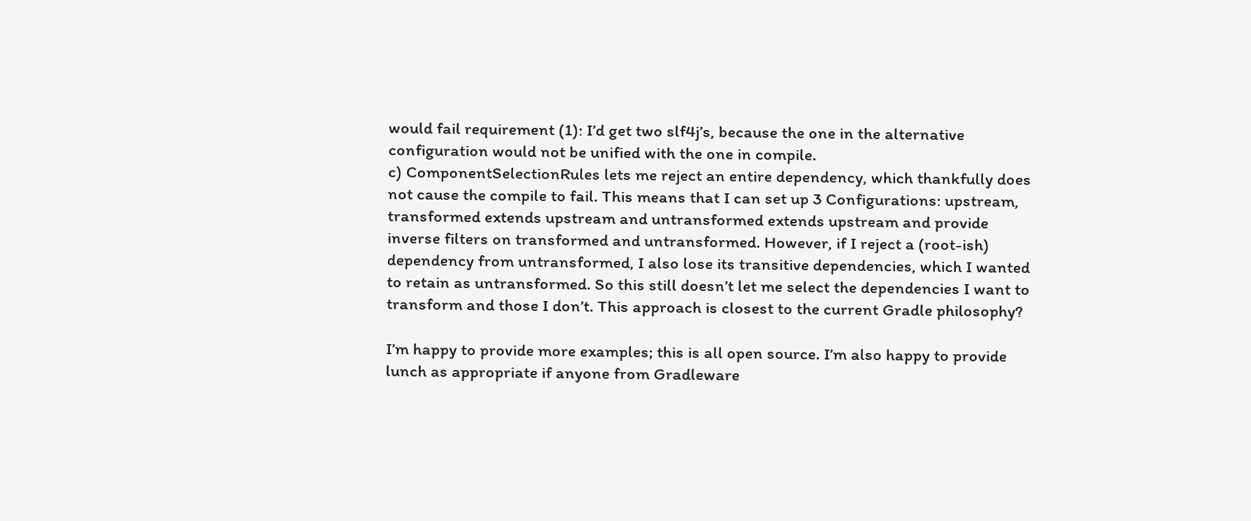would fail requirement (1): I’d get two slf4j’s, because the one in the alternative configuration would not be unified with the one in compile.
c) ComponentSelectionRules lets me reject an entire dependency, which thankfully does not cause the compile to fail. This means that I can set up 3 Configurations: upstream, transformed extends upstream and untransformed extends upstream and provide inverse filters on transformed and untransformed. However, if I reject a (root-ish) dependency from untransformed, I also lose its transitive dependencies, which I wanted to retain as untransformed. So this still doesn’t let me select the dependencies I want to transform and those I don’t. This approach is closest to the current Gradle philosophy?

I’m happy to provide more examples; this is all open source. I’m also happy to provide lunch as appropriate if anyone from Gradleware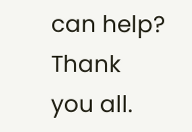can help? Thank you all.